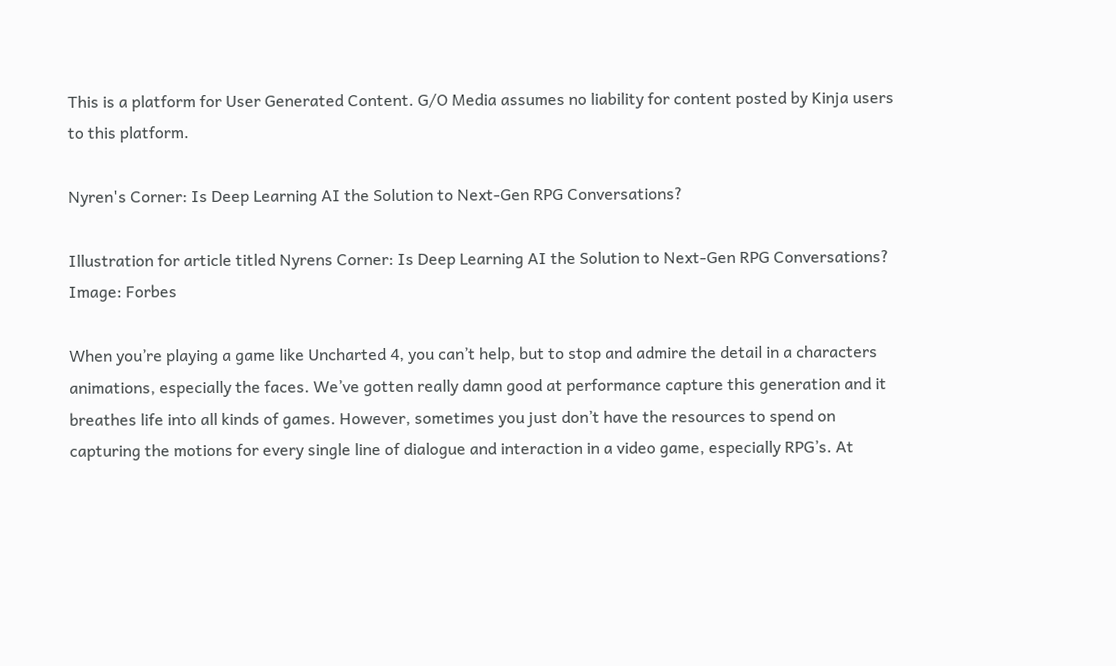This is a platform for User Generated Content. G/O Media assumes no liability for content posted by Kinja users to this platform.

Nyren's Corner: Is Deep Learning AI the Solution to Next-Gen RPG Conversations?

Illustration for article titled Nyrens Corner: Is Deep Learning AI the Solution to Next-Gen RPG Conversations?
Image: Forbes

When you’re playing a game like Uncharted 4, you can’t help, but to stop and admire the detail in a characters animations, especially the faces. We’ve gotten really damn good at performance capture this generation and it breathes life into all kinds of games. However, sometimes you just don’t have the resources to spend on capturing the motions for every single line of dialogue and interaction in a video game, especially RPG’s. At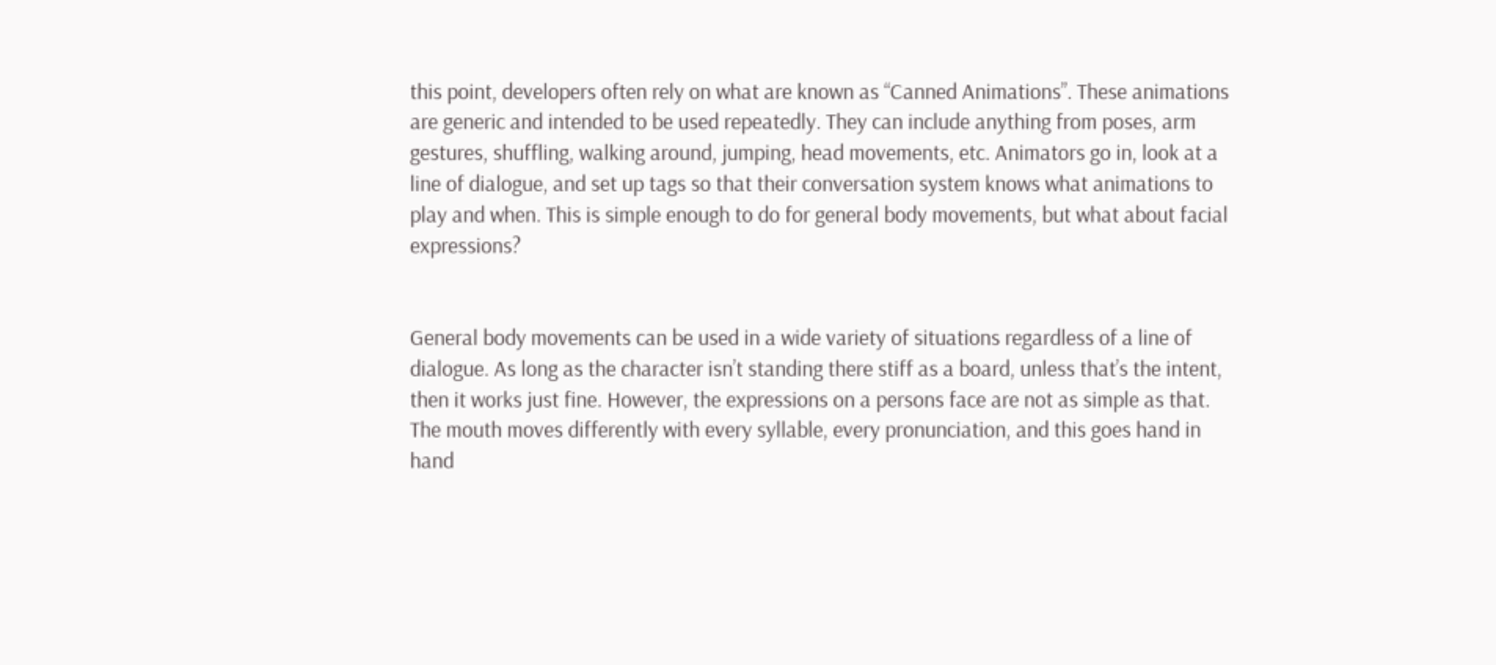this point, developers often rely on what are known as “Canned Animations”. These animations are generic and intended to be used repeatedly. They can include anything from poses, arm gestures, shuffling, walking around, jumping, head movements, etc. Animators go in, look at a line of dialogue, and set up tags so that their conversation system knows what animations to play and when. This is simple enough to do for general body movements, but what about facial expressions?


General body movements can be used in a wide variety of situations regardless of a line of dialogue. As long as the character isn’t standing there stiff as a board, unless that’s the intent, then it works just fine. However, the expressions on a persons face are not as simple as that. The mouth moves differently with every syllable, every pronunciation, and this goes hand in hand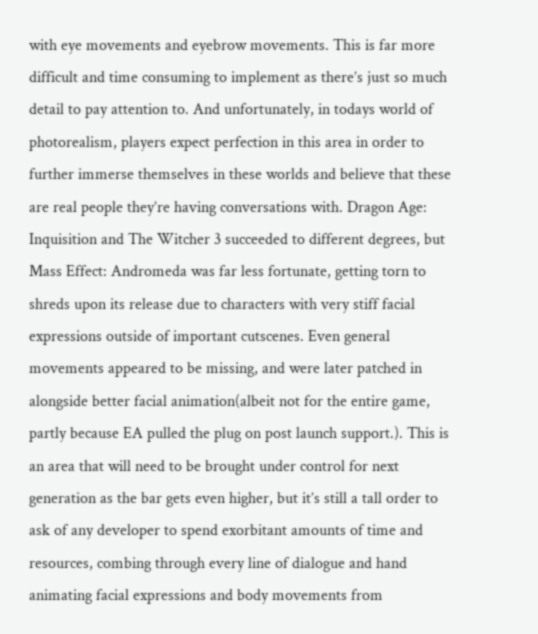with eye movements and eyebrow movements. This is far more difficult and time consuming to implement as there’s just so much detail to pay attention to. And unfortunately, in todays world of photorealism, players expect perfection in this area in order to further immerse themselves in these worlds and believe that these are real people they’re having conversations with. Dragon Age: Inquisition and The Witcher 3 succeeded to different degrees, but Mass Effect: Andromeda was far less fortunate, getting torn to shreds upon its release due to characters with very stiff facial expressions outside of important cutscenes. Even general movements appeared to be missing, and were later patched in alongside better facial animation(albeit not for the entire game, partly because EA pulled the plug on post launch support.). This is an area that will need to be brought under control for next generation as the bar gets even higher, but it’s still a tall order to ask of any developer to spend exorbitant amounts of time and resources, combing through every line of dialogue and hand animating facial expressions and body movements from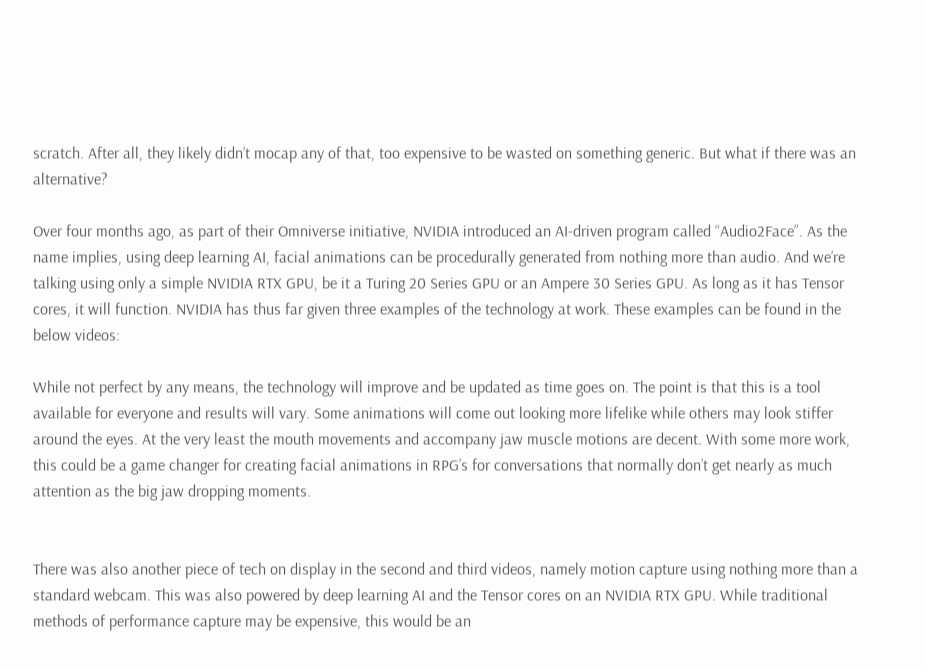scratch. After all, they likely didn’t mocap any of that, too expensive to be wasted on something generic. But what if there was an alternative?

Over four months ago, as part of their Omniverse initiative, NVIDIA introduced an AI-driven program called “Audio2Face”. As the name implies, using deep learning AI, facial animations can be procedurally generated from nothing more than audio. And we’re talking using only a simple NVIDIA RTX GPU, be it a Turing 20 Series GPU or an Ampere 30 Series GPU. As long as it has Tensor cores, it will function. NVIDIA has thus far given three examples of the technology at work. These examples can be found in the below videos:

While not perfect by any means, the technology will improve and be updated as time goes on. The point is that this is a tool available for everyone and results will vary. Some animations will come out looking more lifelike while others may look stiffer around the eyes. At the very least the mouth movements and accompany jaw muscle motions are decent. With some more work, this could be a game changer for creating facial animations in RPG’s for conversations that normally don’t get nearly as much attention as the big jaw dropping moments.


There was also another piece of tech on display in the second and third videos, namely motion capture using nothing more than a standard webcam. This was also powered by deep learning AI and the Tensor cores on an NVIDIA RTX GPU. While traditional methods of performance capture may be expensive, this would be an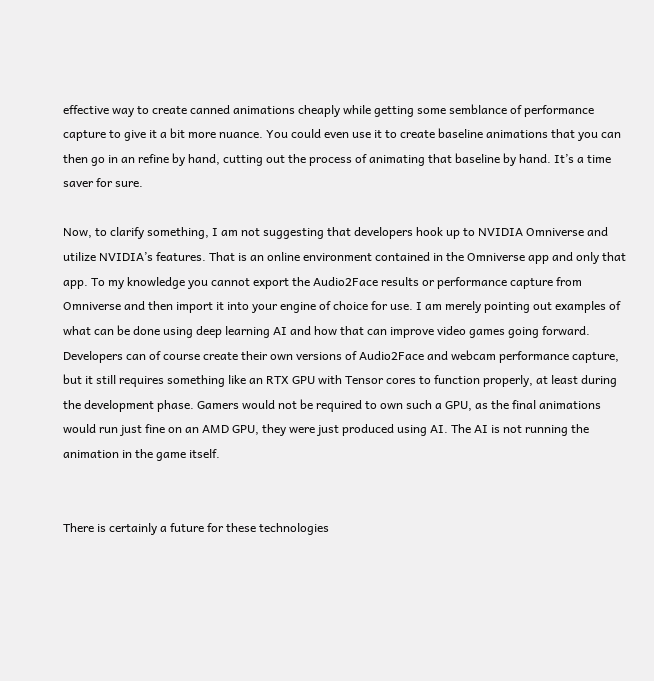effective way to create canned animations cheaply while getting some semblance of performance capture to give it a bit more nuance. You could even use it to create baseline animations that you can then go in an refine by hand, cutting out the process of animating that baseline by hand. It’s a time saver for sure.

Now, to clarify something, I am not suggesting that developers hook up to NVIDIA Omniverse and utilize NVIDIA’s features. That is an online environment contained in the Omniverse app and only that app. To my knowledge you cannot export the Audio2Face results or performance capture from Omniverse and then import it into your engine of choice for use. I am merely pointing out examples of what can be done using deep learning AI and how that can improve video games going forward. Developers can of course create their own versions of Audio2Face and webcam performance capture, but it still requires something like an RTX GPU with Tensor cores to function properly, at least during the development phase. Gamers would not be required to own such a GPU, as the final animations would run just fine on an AMD GPU, they were just produced using AI. The AI is not running the animation in the game itself.


There is certainly a future for these technologies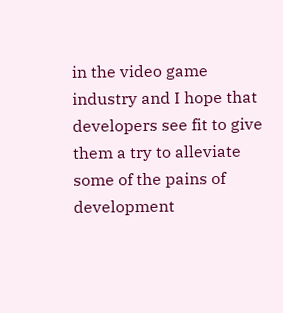in the video game industry and I hope that developers see fit to give them a try to alleviate some of the pains of development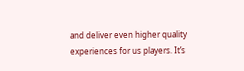and deliver even higher quality experiences for us players. It’s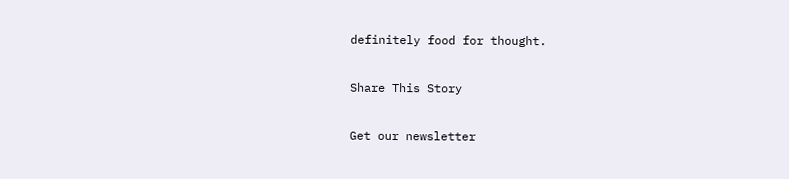definitely food for thought.

Share This Story

Get our newsletter